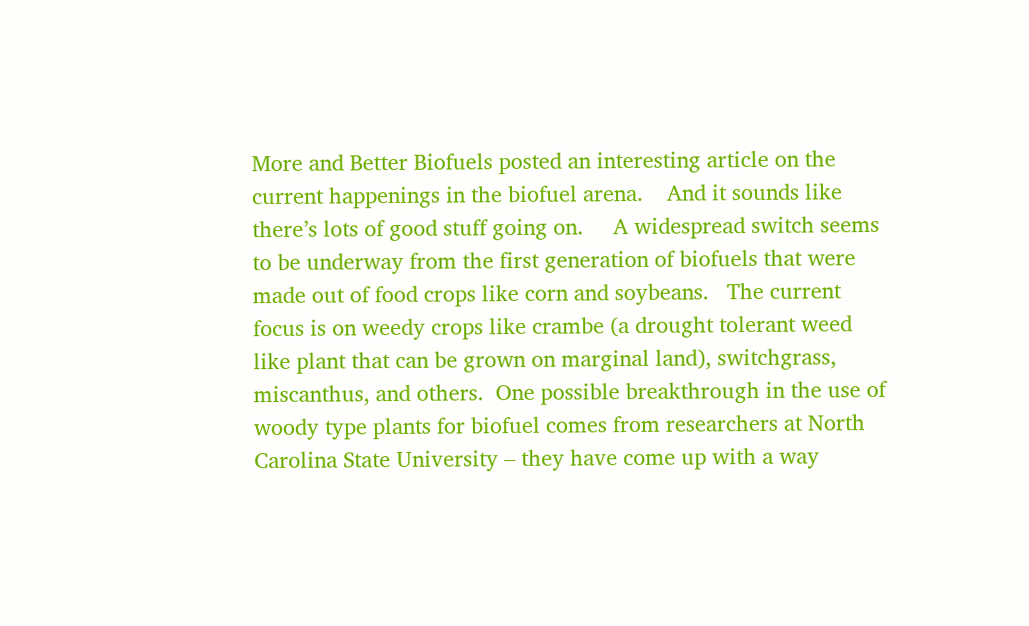More and Better Biofuels posted an interesting article on the current happenings in the biofuel arena.    And it sounds like there’s lots of good stuff going on.     A widespread switch seems to be underway from the first generation of biofuels that were made out of food crops like corn and soybeans.   The current focus is on weedy crops like crambe (a drought tolerant weed like plant that can be grown on marginal land), switchgrass, miscanthus, and others.  One possible breakthrough in the use of woody type plants for biofuel comes from researchers at North Carolina State University – they have come up with a way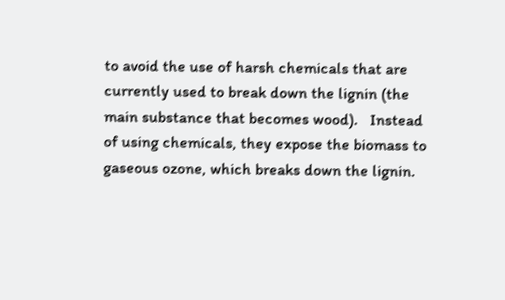to avoid the use of harsh chemicals that are currently used to break down the lignin (the main substance that becomes wood).   Instead of using chemicals, they expose the biomass to gaseous ozone, which breaks down the lignin.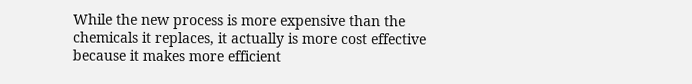While the new process is more expensive than the chemicals it replaces, it actually is more cost effective because it makes more efficient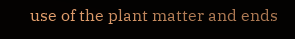use of the plant matter and ends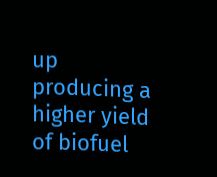up producing a higher yield of biofuel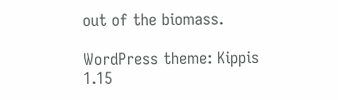out of the biomass.

WordPress theme: Kippis 1.15